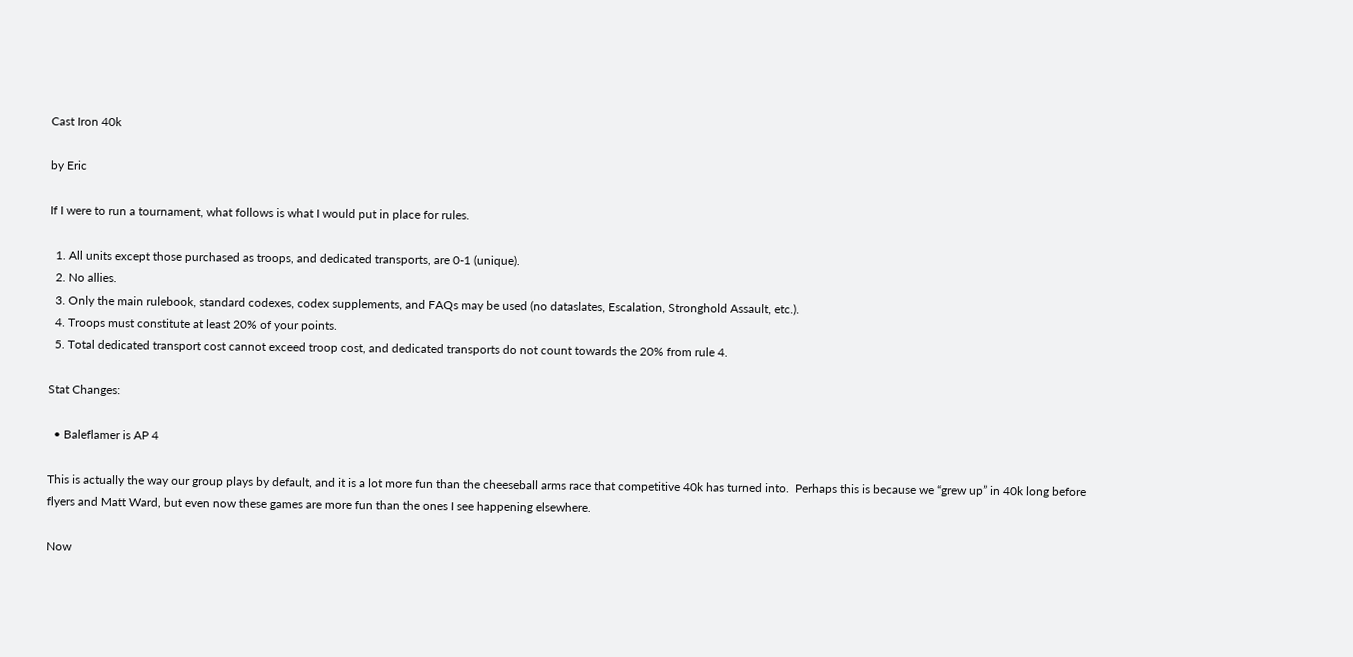Cast Iron 40k

by Eric

If I were to run a tournament, what follows is what I would put in place for rules.

  1. All units except those purchased as troops, and dedicated transports, are 0-1 (unique).
  2. No allies.
  3. Only the main rulebook, standard codexes, codex supplements, and FAQs may be used (no dataslates, Escalation, Stronghold Assault, etc.).
  4. Troops must constitute at least 20% of your points.
  5. Total dedicated transport cost cannot exceed troop cost, and dedicated transports do not count towards the 20% from rule 4.

Stat Changes:

  • Baleflamer is AP 4

This is actually the way our group plays by default, and it is a lot more fun than the cheeseball arms race that competitive 40k has turned into.  Perhaps this is because we “grew up” in 40k long before flyers and Matt Ward, but even now these games are more fun than the ones I see happening elsewhere.

Now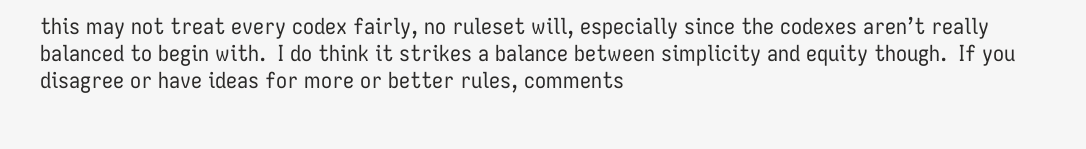this may not treat every codex fairly, no ruleset will, especially since the codexes aren’t really balanced to begin with.  I do think it strikes a balance between simplicity and equity though.  If you disagree or have ideas for more or better rules, comments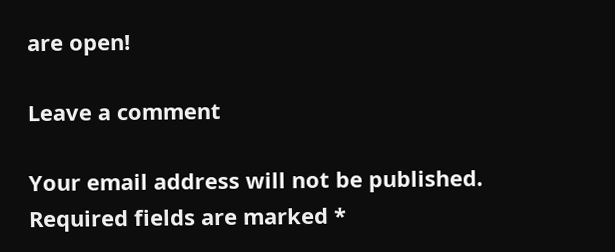are open!

Leave a comment

Your email address will not be published. Required fields are marked *